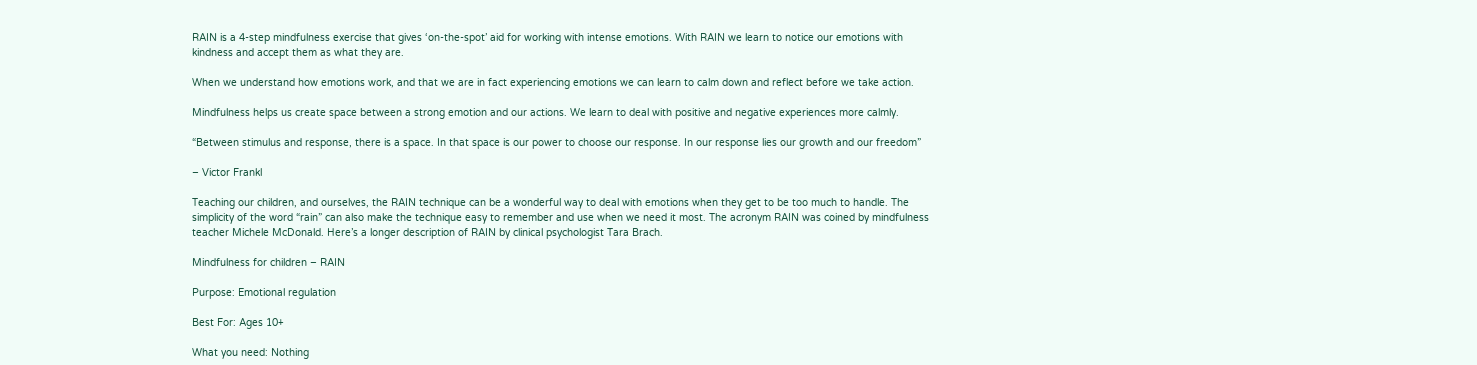RAIN is a 4-step mindfulness exercise that gives ‘on-the-spot’ aid for working with intense emotions. With RAIN we learn to notice our emotions with kindness and accept them as what they are.

When we understand how emotions work, and that we are in fact experiencing emotions we can learn to calm down and reflect before we take action.

Mindfulness helps us create space between a strong emotion and our actions. We learn to deal with positive and negative experiences more calmly.

“Between stimulus and response, there is a space. In that space is our power to choose our response. In our response lies our growth and our freedom”

– Victor Frankl

Teaching our children, and ourselves, the RAIN technique can be a wonderful way to deal with emotions when they get to be too much to handle. The simplicity of the word “rain” can also make the technique easy to remember and use when we need it most. The acronym RAIN was coined by mindfulness teacher Michele McDonald. Here’s a longer description of RAIN by clinical psychologist Tara Brach.

Mindfulness for children – RAIN

Purpose: Emotional regulation

Best For: Ages 10+

What you need: Nothing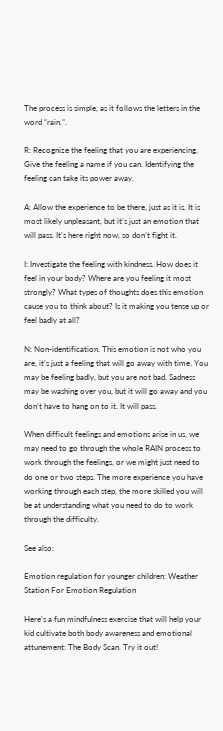The process is simple, as it follows the letters in the word “rain.”.

R: Recognize the feeling that you are experiencing. Give the feeling a name if you can. Identifying the feeling can take its power away.

A: Allow the experience to be there, just as it is. It is most likely unpleasant, but it’s just an emotion that will pass. It’s here right now, so don’t fight it.

I: Investigate the feeling with kindness. How does it feel in your body? Where are you feeling it most strongly? What types of thoughts does this emotion cause you to think about? Is it making you tense up or feel badly at all?

N: Non-identification. This emotion is not who you are, it’s just a feeling that will go away with time. You may be feeling badly, but you are not bad. Sadness may be washing over you, but it will go away and you don’t have to hang on to it. It will pass.

When difficult feelings and emotions arise in us, we may need to go through the whole RAIN process to work through the feelings, or we might just need to do one or two steps. The more experience you have working through each step, the more skilled you will be at understanding what you need to do to work through the difficulty.

See also:

Emotion regulation for younger children: Weather Station For Emotion Regulation

Here’s a fun mindfulness exercise that will help your kid cultivate both body awareness and emotional attunement: The Body Scan. Try it out!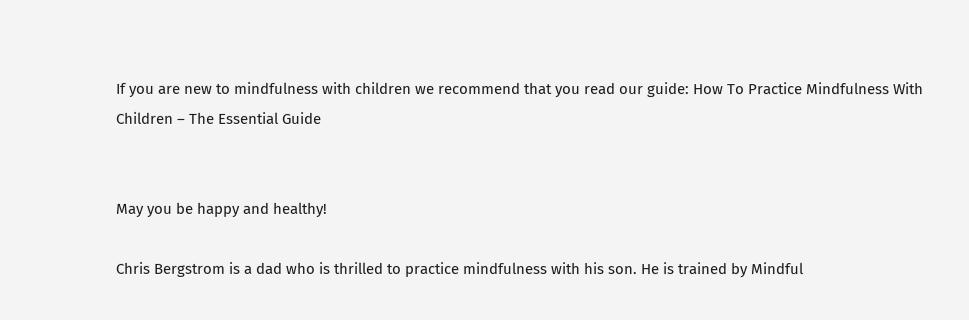If you are new to mindfulness with children we recommend that you read our guide: How To Practice Mindfulness With Children – The Essential Guide


May you be happy and healthy!

Chris Bergstrom is a dad who is thrilled to practice mindfulness with his son. He is trained by Mindful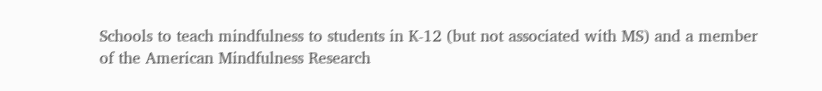Schools to teach mindfulness to students in K-12 (but not associated with MS) and a member of the American Mindfulness Research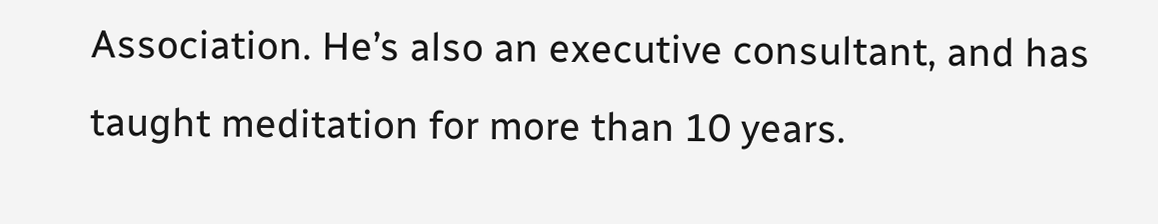Association. He’s also an executive consultant, and has taught meditation for more than 10 years.